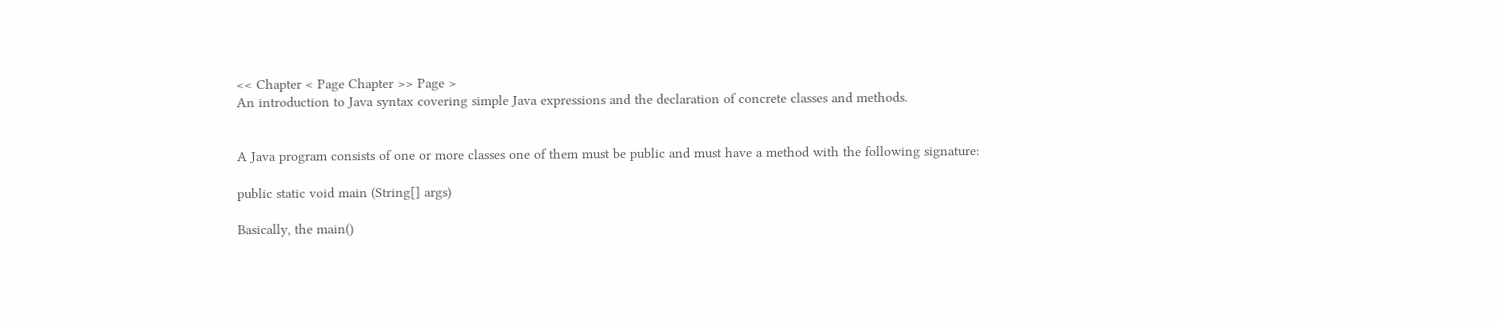<< Chapter < Page Chapter >> Page >
An introduction to Java syntax covering simple Java expressions and the declaration of concrete classes and methods.


A Java program consists of one or more classes one of them must be public and must have a method with the following signature:

public static void main (String[] args)

Basically, the main()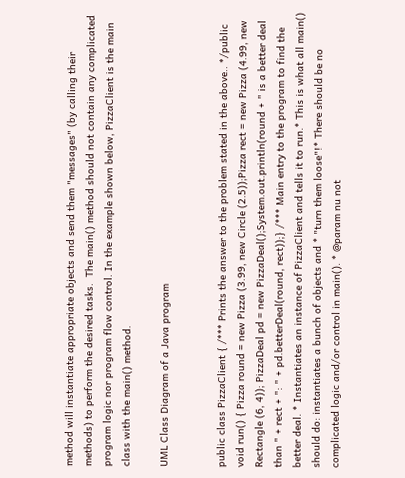method will instantiate appropriate objects and send them "messages" (by calling their methods) to perform the desired tasks.  The main() method should not contain any complicated program logic nor program flow control. In the example shown below, PizzaClient is the main class with the main() method.

UML Class Diagram of a Java program


public class PizzaClient { /*** Prints the answer to the problem stated in the above.. */public void run() { Pizza round = new Pizza (3.99, new Circle (2.5));Pizza rect = new Pizza (4.99, new Rectangle (6, 4)); PizzaDeal pd = new PizzaDeal();System.out.println(round + " is a better deal than " + rect + ": " + pd.betterDeal(round, rect));} /*** Main entry to the program to find the better deal. * Instantiates an instance of PizzaClient and tells it to run.* This is what all main() should do: instantiates a bunch of objects and * "turn them loose"!* There should be no complicated logic and/or control in main(). * @param nu not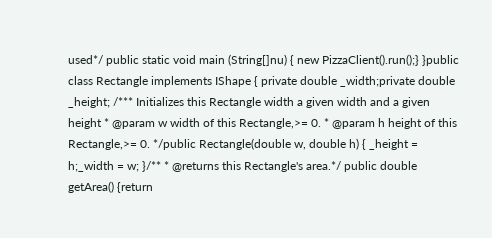used*/ public static void main (String[]nu) { new PizzaClient().run();} }public class Rectangle implements IShape { private double _width;private double _height; /*** Initializes this Rectangle width a given width and a given height * @param w width of this Rectangle,>= 0. * @param h height of this Rectangle,>= 0. */public Rectangle(double w, double h) { _height = h;_width = w; }/** * @returns this Rectangle's area.*/ public double getArea() {return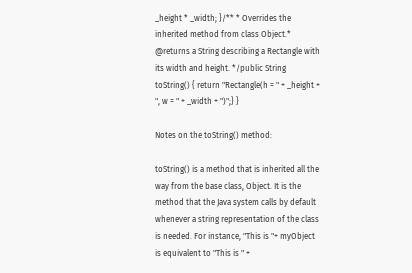_height * _width; }/** * Overrides the inherited method from class Object.* @returns a String describing a Rectangle with its width and height. */public String toString() { return "Rectangle(h = " + _height + ", w = " + _width + ")";} }

Notes on the toString() method:

toString() is a method that is inherited all the way from the base class, Object. It is the method that the Java system calls by default whenever a string representation of the class is needed. For instance, "This is "+ myObject is equivalent to "This is " +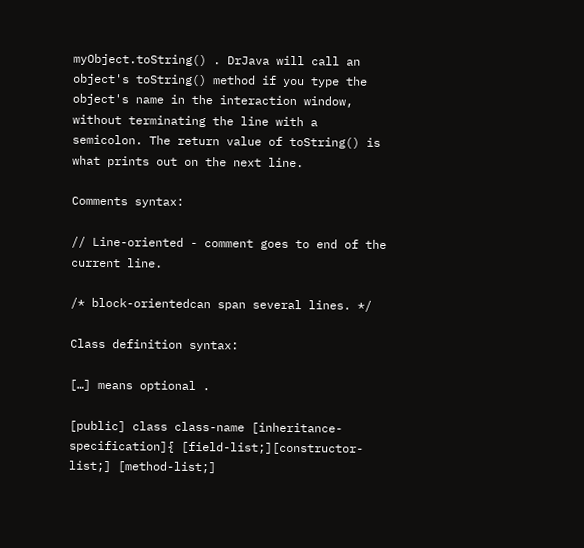myObject.toString() . DrJava will call an object's toString() method if you type the object's name in the interaction window, without terminating the line with a semicolon. The return value of toString() is what prints out on the next line.

Comments syntax:

// Line-oriented - comment goes to end of the current line.

/* block-orientedcan span several lines. */

Class definition syntax:

[…] means optional .

[public] class class-name [inheritance-specification]{ [field-list;][constructor-list;] [method-list;]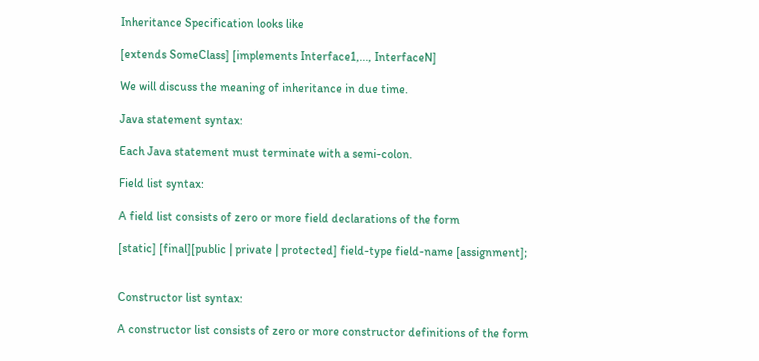Inheritance Specification looks like

[extends SomeClass] [implements Interface1,..., InterfaceN]

We will discuss the meaning of inheritance in due time.

Java statement syntax:

Each Java statement must terminate with a semi-colon.

Field list syntax:

A field list consists of zero or more field declarations of the form

[static] [final][public | private | protected] field-type field-name [assignment];


Constructor list syntax:

A constructor list consists of zero or more constructor definitions of the form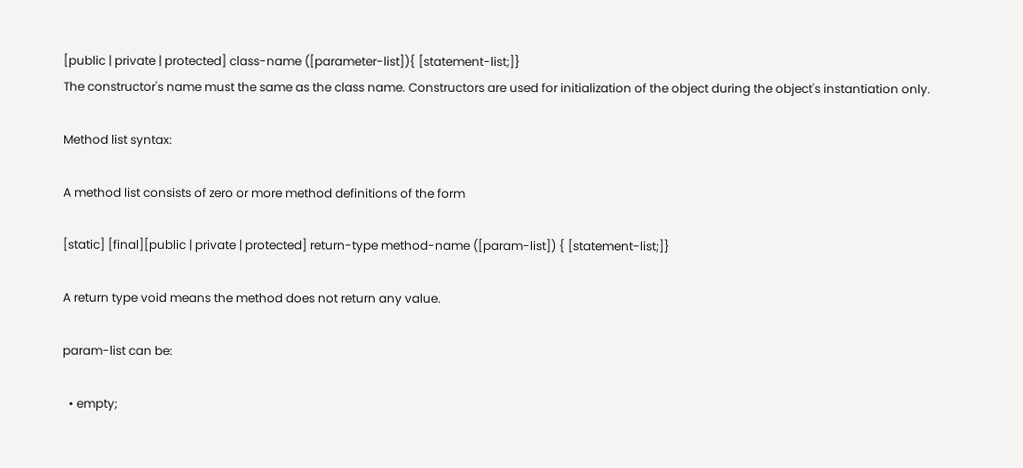[public | private | protected] class-name ([parameter-list]){ [statement-list;]}
The constructor's name must the same as the class name. Constructors are used for initialization of the object during the object's instantiation only.

Method list syntax:

A method list consists of zero or more method definitions of the form

[static] [final][public | private | protected] return-type method-name ([param-list]) { [statement-list;]}

A return type void means the method does not return any value.

param-list can be:

  • empty;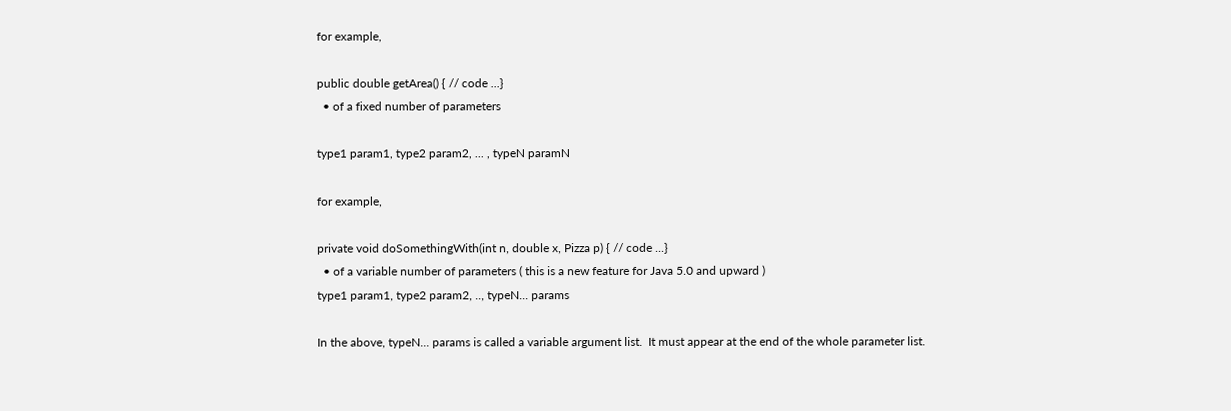for example,

public double getArea() { // code ...}
  • of a fixed number of parameters

type1 param1, type2 param2, ... , typeN paramN

for example,

private void doSomethingWith(int n, double x, Pizza p) { // code ...}
  • of a variable number of parameters ( this is a new feature for Java 5.0 and upward )
type1 param1, type2 param2, .., typeN... params

In the above, typeN... params is called a variable argument list.  It must appear at the end of the whole parameter list.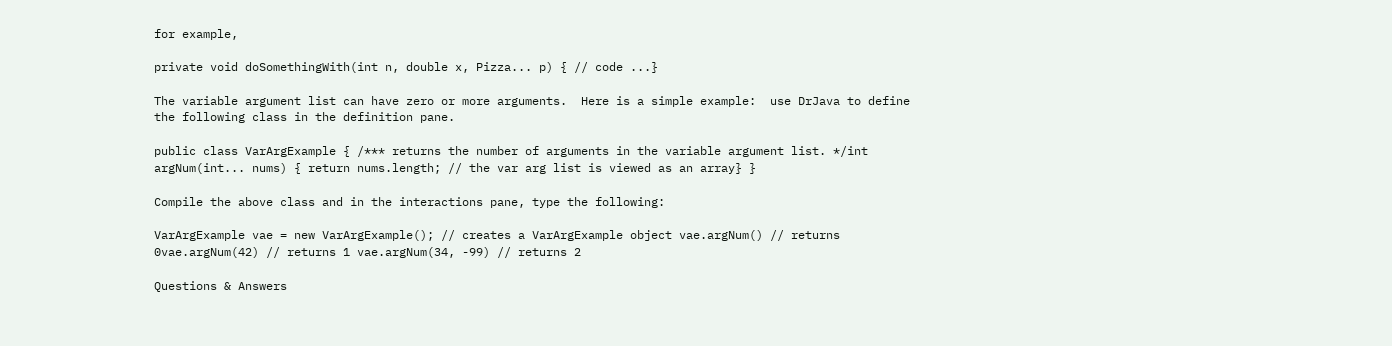for example,

private void doSomethingWith(int n, double x, Pizza... p) { // code ...}

The variable argument list can have zero or more arguments.  Here is a simple example:  use DrJava to define the following class in the definition pane.

public class VarArgExample { /*** returns the number of arguments in the variable argument list. */int argNum(int... nums) { return nums.length; // the var arg list is viewed as an array} }

Compile the above class and in the interactions pane, type the following:

VarArgExample vae = new VarArgExample(); // creates a VarArgExample object vae.argNum() // returns 0vae.argNum(42) // returns 1 vae.argNum(34, -99) // returns 2

Questions & Answers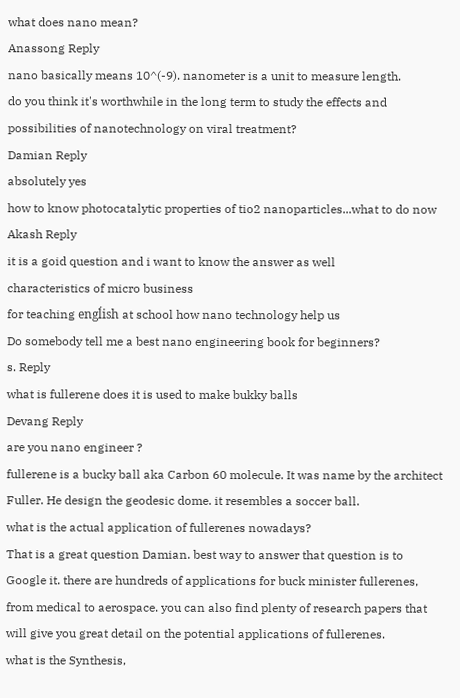what does nano mean?
Anassong Reply
nano basically means 10^(-9). nanometer is a unit to measure length.
do you think it's worthwhile in the long term to study the effects and possibilities of nanotechnology on viral treatment?
Damian Reply
absolutely yes
how to know photocatalytic properties of tio2 nanoparticles...what to do now
Akash Reply
it is a goid question and i want to know the answer as well
characteristics of micro business
for teaching engĺish at school how nano technology help us
Do somebody tell me a best nano engineering book for beginners?
s. Reply
what is fullerene does it is used to make bukky balls
Devang Reply
are you nano engineer ?
fullerene is a bucky ball aka Carbon 60 molecule. It was name by the architect Fuller. He design the geodesic dome. it resembles a soccer ball.
what is the actual application of fullerenes nowadays?
That is a great question Damian. best way to answer that question is to Google it. there are hundreds of applications for buck minister fullerenes, from medical to aerospace. you can also find plenty of research papers that will give you great detail on the potential applications of fullerenes.
what is the Synthesis,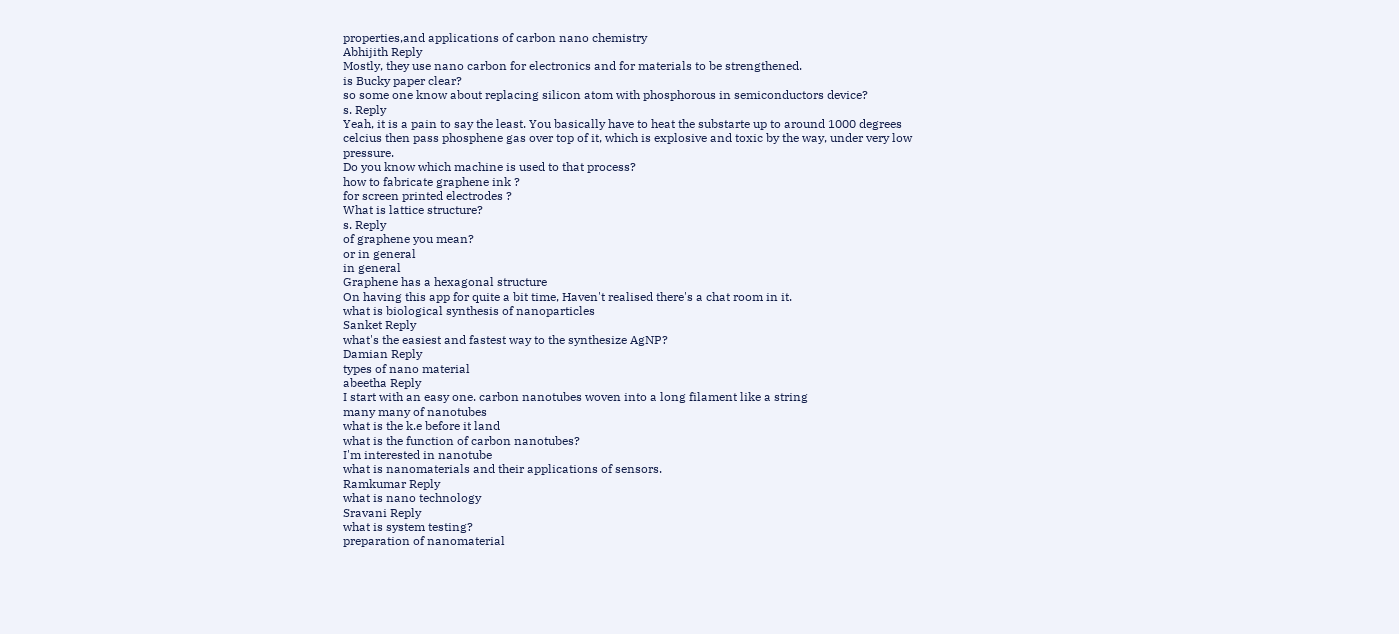properties,and applications of carbon nano chemistry
Abhijith Reply
Mostly, they use nano carbon for electronics and for materials to be strengthened.
is Bucky paper clear?
so some one know about replacing silicon atom with phosphorous in semiconductors device?
s. Reply
Yeah, it is a pain to say the least. You basically have to heat the substarte up to around 1000 degrees celcius then pass phosphene gas over top of it, which is explosive and toxic by the way, under very low pressure.
Do you know which machine is used to that process?
how to fabricate graphene ink ?
for screen printed electrodes ?
What is lattice structure?
s. Reply
of graphene you mean?
or in general
in general
Graphene has a hexagonal structure
On having this app for quite a bit time, Haven't realised there's a chat room in it.
what is biological synthesis of nanoparticles
Sanket Reply
what's the easiest and fastest way to the synthesize AgNP?
Damian Reply
types of nano material
abeetha Reply
I start with an easy one. carbon nanotubes woven into a long filament like a string
many many of nanotubes
what is the k.e before it land
what is the function of carbon nanotubes?
I'm interested in nanotube
what is nanomaterials and their applications of sensors.
Ramkumar Reply
what is nano technology
Sravani Reply
what is system testing?
preparation of nanomaterial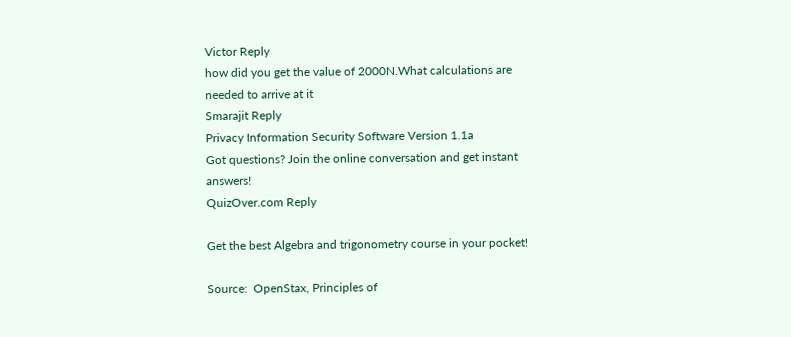Victor Reply
how did you get the value of 2000N.What calculations are needed to arrive at it
Smarajit Reply
Privacy Information Security Software Version 1.1a
Got questions? Join the online conversation and get instant answers!
QuizOver.com Reply

Get the best Algebra and trigonometry course in your pocket!

Source:  OpenStax, Principles of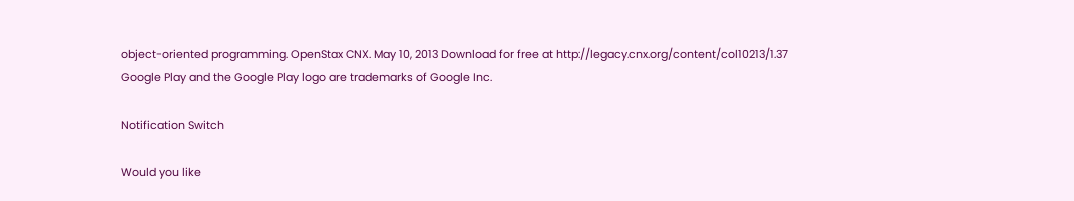object-oriented programming. OpenStax CNX. May 10, 2013 Download for free at http://legacy.cnx.org/content/col10213/1.37
Google Play and the Google Play logo are trademarks of Google Inc.

Notification Switch

Would you like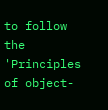to follow the 'Principles of object-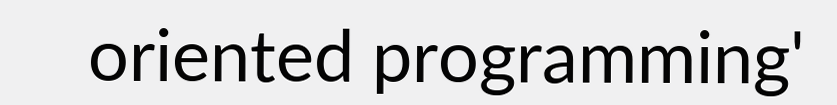oriented programming'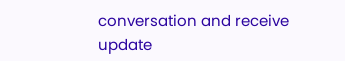conversation and receive update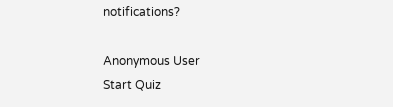notifications?

Anonymous User
Start Quiz